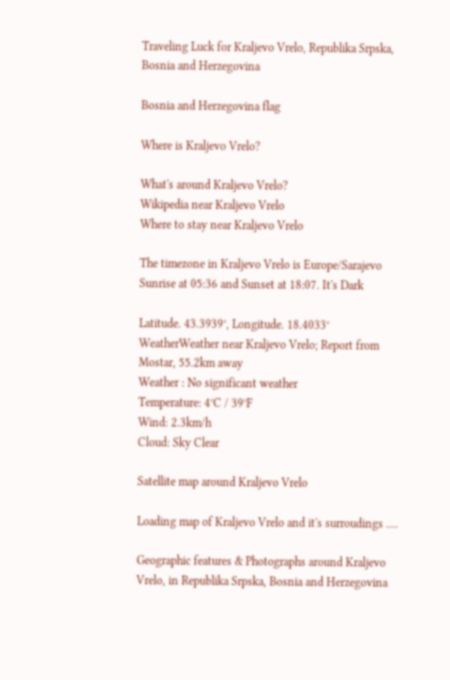Traveling Luck for Kraljevo Vrelo, Republika Srpska, Bosnia and Herzegovina

Bosnia and Herzegovina flag

Where is Kraljevo Vrelo?

What's around Kraljevo Vrelo?
Wikipedia near Kraljevo Vrelo
Where to stay near Kraljevo Vrelo

The timezone in Kraljevo Vrelo is Europe/Sarajevo
Sunrise at 05:36 and Sunset at 18:07. It's Dark

Latitude. 43.3939°, Longitude. 18.4033°
WeatherWeather near Kraljevo Vrelo; Report from Mostar, 55.2km away
Weather : No significant weather
Temperature: 4°C / 39°F
Wind: 2.3km/h
Cloud: Sky Clear

Satellite map around Kraljevo Vrelo

Loading map of Kraljevo Vrelo and it's surroudings ....

Geographic features & Photographs around Kraljevo Vrelo, in Republika Srpska, Bosnia and Herzegovina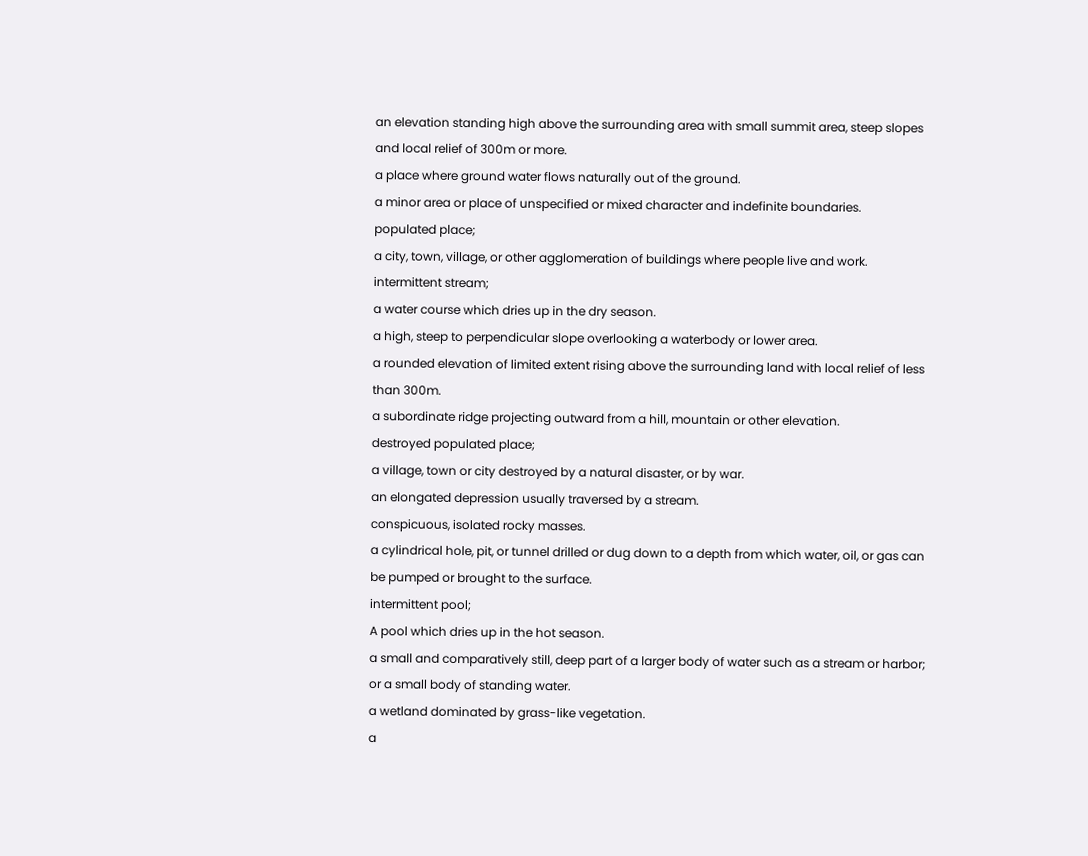an elevation standing high above the surrounding area with small summit area, steep slopes and local relief of 300m or more.
a place where ground water flows naturally out of the ground.
a minor area or place of unspecified or mixed character and indefinite boundaries.
populated place;
a city, town, village, or other agglomeration of buildings where people live and work.
intermittent stream;
a water course which dries up in the dry season.
a high, steep to perpendicular slope overlooking a waterbody or lower area.
a rounded elevation of limited extent rising above the surrounding land with local relief of less than 300m.
a subordinate ridge projecting outward from a hill, mountain or other elevation.
destroyed populated place;
a village, town or city destroyed by a natural disaster, or by war.
an elongated depression usually traversed by a stream.
conspicuous, isolated rocky masses.
a cylindrical hole, pit, or tunnel drilled or dug down to a depth from which water, oil, or gas can be pumped or brought to the surface.
intermittent pool;
A pool which dries up in the hot season.
a small and comparatively still, deep part of a larger body of water such as a stream or harbor; or a small body of standing water.
a wetland dominated by grass-like vegetation.
a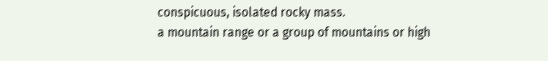conspicuous, isolated rocky mass.
a mountain range or a group of mountains or high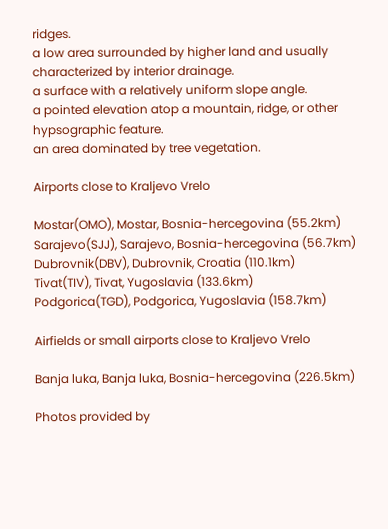ridges.
a low area surrounded by higher land and usually characterized by interior drainage.
a surface with a relatively uniform slope angle.
a pointed elevation atop a mountain, ridge, or other hypsographic feature.
an area dominated by tree vegetation.

Airports close to Kraljevo Vrelo

Mostar(OMO), Mostar, Bosnia-hercegovina (55.2km)
Sarajevo(SJJ), Sarajevo, Bosnia-hercegovina (56.7km)
Dubrovnik(DBV), Dubrovnik, Croatia (110.1km)
Tivat(TIV), Tivat, Yugoslavia (133.6km)
Podgorica(TGD), Podgorica, Yugoslavia (158.7km)

Airfields or small airports close to Kraljevo Vrelo

Banja luka, Banja luka, Bosnia-hercegovina (226.5km)

Photos provided by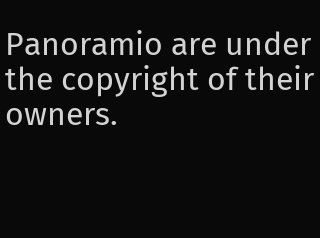Panoramio are under the copyright of their owners.